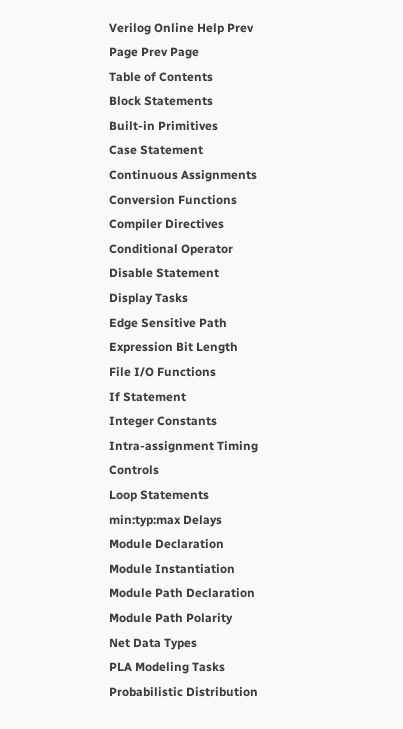Verilog Online Help Prev Page Prev Page
Table of Contents
Block Statements
Built-in Primitives
Case Statement
Continuous Assignments
Conversion Functions
Compiler Directives
Conditional Operator
Disable Statement
Display Tasks
Edge Sensitive Path
Expression Bit Length
File I/O Functions
If Statement
Integer Constants
Intra-assignment Timing Controls
Loop Statements
min:typ:max Delays
Module Declaration
Module Instantiation
Module Path Declaration
Module Path Polarity
Net Data Types
PLA Modeling Tasks
Probabilistic Distribution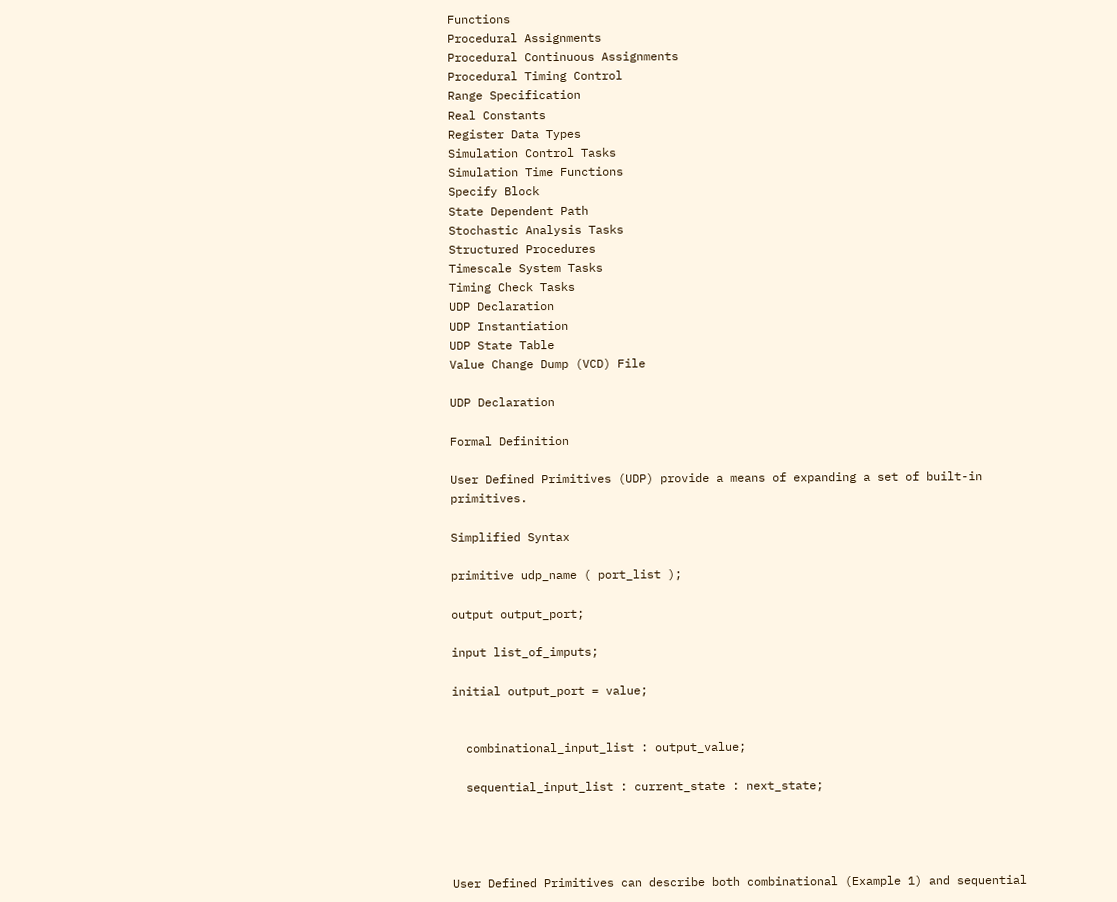Functions
Procedural Assignments
Procedural Continuous Assignments
Procedural Timing Control
Range Specification
Real Constants
Register Data Types
Simulation Control Tasks
Simulation Time Functions
Specify Block
State Dependent Path
Stochastic Analysis Tasks
Structured Procedures
Timescale System Tasks
Timing Check Tasks
UDP Declaration
UDP Instantiation
UDP State Table
Value Change Dump (VCD) File

UDP Declaration

Formal Definition

User Defined Primitives (UDP) provide a means of expanding a set of built-in primitives.

Simplified Syntax

primitive udp_name ( port_list );

output output_port;

input list_of_imputs;

initial output_port = value;


  combinational_input_list : output_value;

  sequential_input_list : current_state : next_state;




User Defined Primitives can describe both combinational (Example 1) and sequential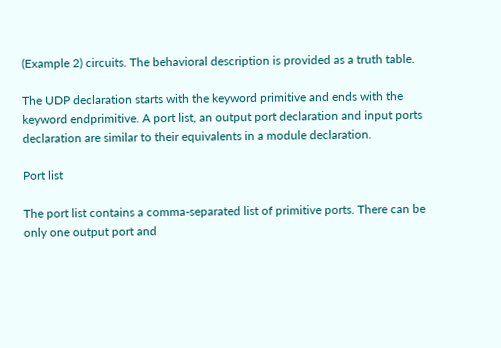(Example 2) circuits. The behavioral description is provided as a truth table.

The UDP declaration starts with the keyword primitive and ends with the keyword endprimitive. A port list, an output port declaration and input ports declaration are similar to their equivalents in a module declaration.

Port list

The port list contains a comma-separated list of primitive ports. There can be only one output port and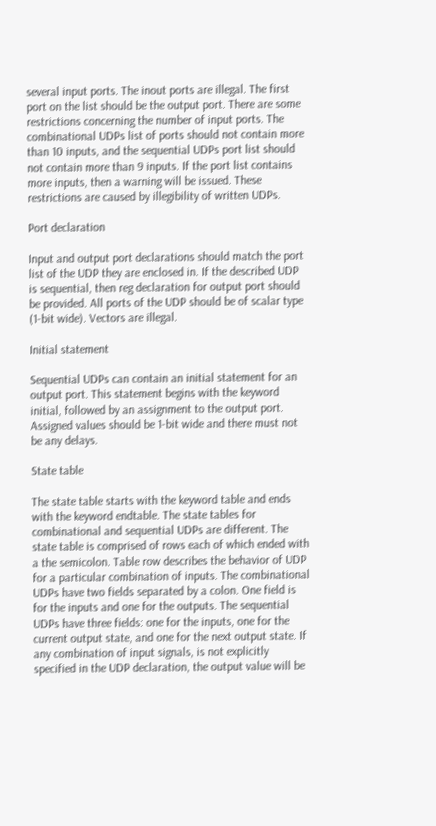several input ports. The inout ports are illegal. The first port on the list should be the output port. There are some restrictions concerning the number of input ports. The combinational UDPs list of ports should not contain more than 10 inputs, and the sequential UDPs port list should not contain more than 9 inputs. If the port list contains more inputs, then a warning will be issued. These restrictions are caused by illegibility of written UDPs.

Port declaration

Input and output port declarations should match the port list of the UDP they are enclosed in. If the described UDP is sequential, then reg declaration for output port should be provided. All ports of the UDP should be of scalar type (1-bit wide). Vectors are illegal.

Initial statement

Sequential UDPs can contain an initial statement for an output port. This statement begins with the keyword initial, followed by an assignment to the output port. Assigned values should be 1-bit wide and there must not be any delays.

State table

The state table starts with the keyword table and ends with the keyword endtable. The state tables for combinational and sequential UDPs are different. The state table is comprised of rows each of which ended with a the semicolon. Table row describes the behavior of UDP for a particular combination of inputs. The combinational UDPs have two fields separated by a colon. One field is for the inputs and one for the outputs. The sequential UDPs have three fields: one for the inputs, one for the current output state, and one for the next output state. If any combination of input signals, is not explicitly specified in the UDP declaration, the output value will be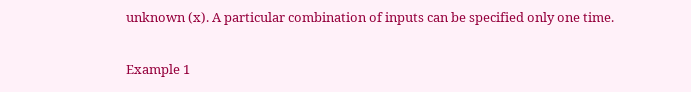unknown (x). A particular combination of inputs can be specified only one time.


Example 1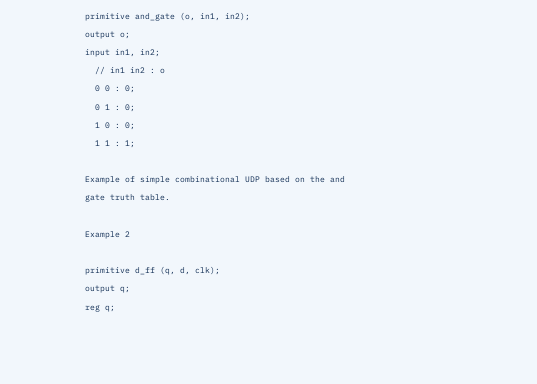primitive and_gate (o, in1, in2);
output o;
input in1, in2;
  // in1 in2 : o
  0 0 : 0;
  0 1 : 0;
  1 0 : 0;
  1 1 : 1;

Example of simple combinational UDP based on the and gate truth table.

Example 2

primitive d_ff (q, d, clk);
output q;
reg q;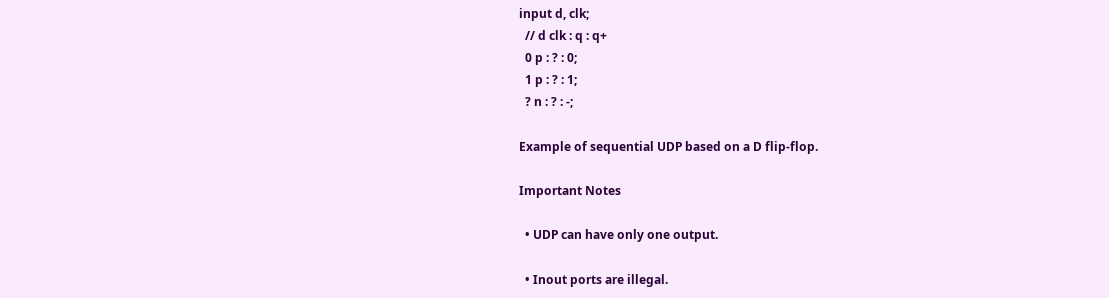input d, clk;
  // d clk : q : q+
  0 p : ? : 0;
  1 p : ? : 1;
  ? n : ? : -;

Example of sequential UDP based on a D flip-flop.

Important Notes

  • UDP can have only one output.

  • Inout ports are illegal.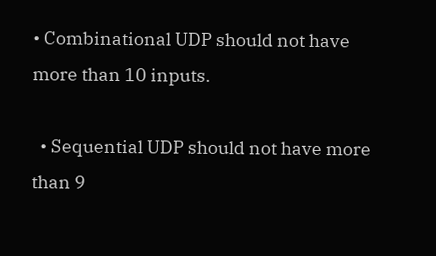• Combinational UDP should not have more than 10 inputs.

  • Sequential UDP should not have more than 9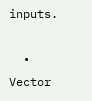inputs.

  • Vector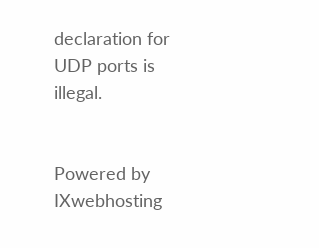declaration for UDP ports is illegal.


Powered by IXwebhosting